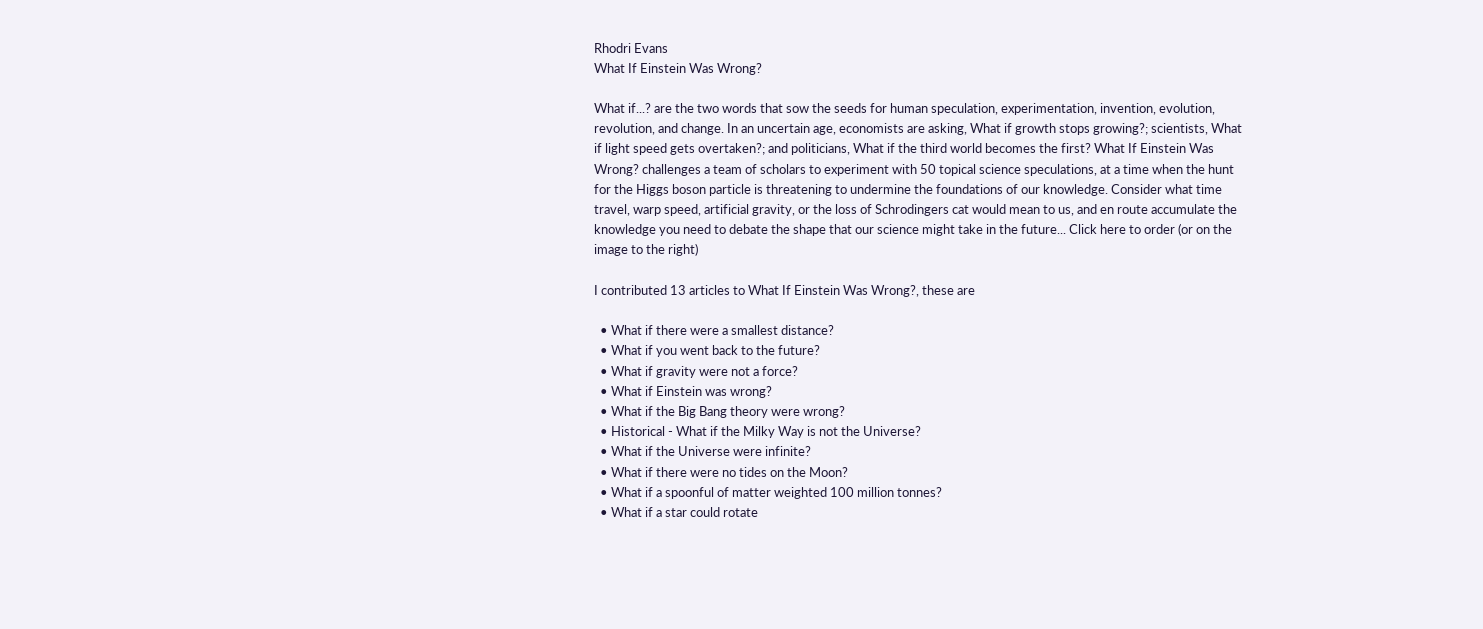Rhodri Evans
What If Einstein Was Wrong?

What if...? are the two words that sow the seeds for human speculation, experimentation, invention, evolution, revolution, and change. In an uncertain age, economists are asking, What if growth stops growing?; scientists, What if light speed gets overtaken?; and politicians, What if the third world becomes the first? What If Einstein Was Wrong? challenges a team of scholars to experiment with 50 topical science speculations, at a time when the hunt for the Higgs boson particle is threatening to undermine the foundations of our knowledge. Consider what time travel, warp speed, artificial gravity, or the loss of Schrodingers cat would mean to us, and en route accumulate the knowledge you need to debate the shape that our science might take in the future... Click here to order (or on the image to the right)

I contributed 13 articles to What If Einstein Was Wrong?, these are

  • What if there were a smallest distance?
  • What if you went back to the future?
  • What if gravity were not a force?
  • What if Einstein was wrong?
  • What if the Big Bang theory were wrong?
  • Historical - What if the Milky Way is not the Universe?
  • What if the Universe were infinite?
  • What if there were no tides on the Moon?
  • What if a spoonful of matter weighted 100 million tonnes?
  • What if a star could rotate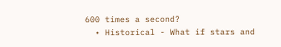600 times a second?
  • Historical - What if stars and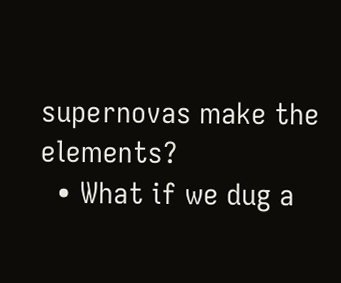supernovas make the elements?
  • What if we dug a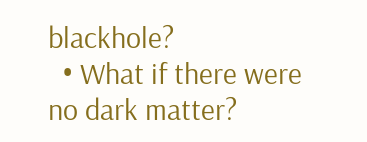blackhole?
  • What if there were no dark matter?